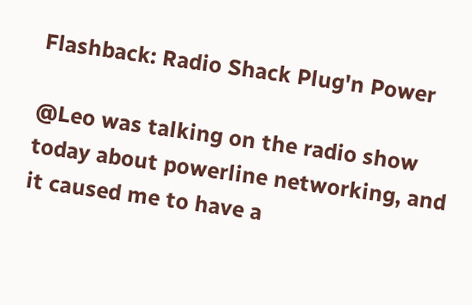Flashback: Radio Shack Plug'n Power

@Leo was talking on the radio show today about powerline networking, and it caused me to have a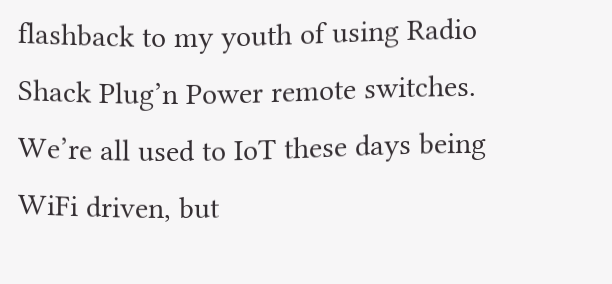flashback to my youth of using Radio Shack Plug’n Power remote switches. We’re all used to IoT these days being WiFi driven, but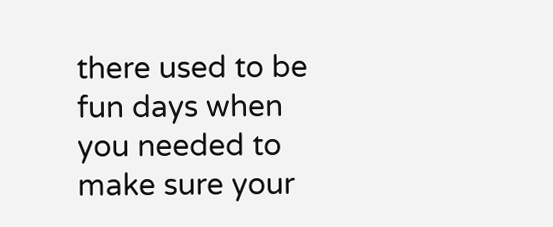there used to be fun days when you needed to make sure your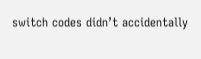switch codes didn’t accidentally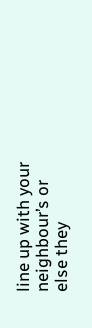line up with your neighbour’s or else they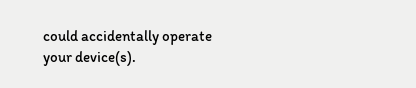could accidentally operate your device(s).